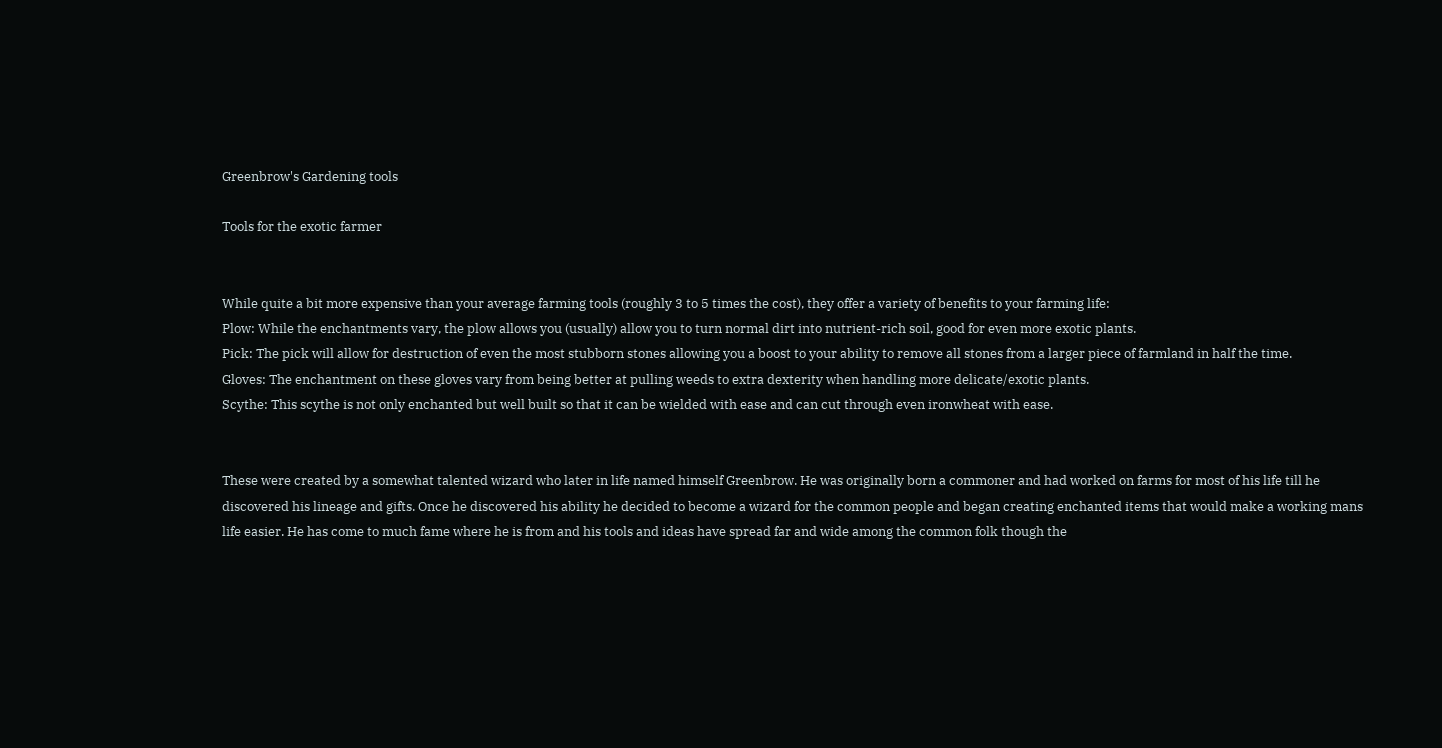Greenbrow's Gardening tools

Tools for the exotic farmer


While quite a bit more expensive than your average farming tools (roughly 3 to 5 times the cost), they offer a variety of benefits to your farming life:
Plow: While the enchantments vary, the plow allows you (usually) allow you to turn normal dirt into nutrient-rich soil, good for even more exotic plants.
Pick: The pick will allow for destruction of even the most stubborn stones allowing you a boost to your ability to remove all stones from a larger piece of farmland in half the time.
Gloves: The enchantment on these gloves vary from being better at pulling weeds to extra dexterity when handling more delicate/exotic plants.
Scythe: This scythe is not only enchanted but well built so that it can be wielded with ease and can cut through even ironwheat with ease.


These were created by a somewhat talented wizard who later in life named himself Greenbrow. He was originally born a commoner and had worked on farms for most of his life till he discovered his lineage and gifts. Once he discovered his ability he decided to become a wizard for the common people and began creating enchanted items that would make a working mans life easier. He has come to much fame where he is from and his tools and ideas have spread far and wide among the common folk though the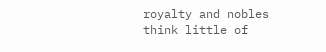royalty and nobles think little of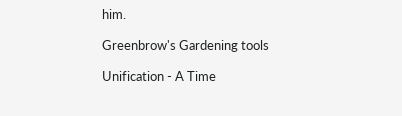him.

Greenbrow's Gardening tools

Unification - A Time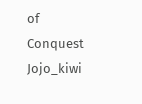of Conquest Jojo_kiwi